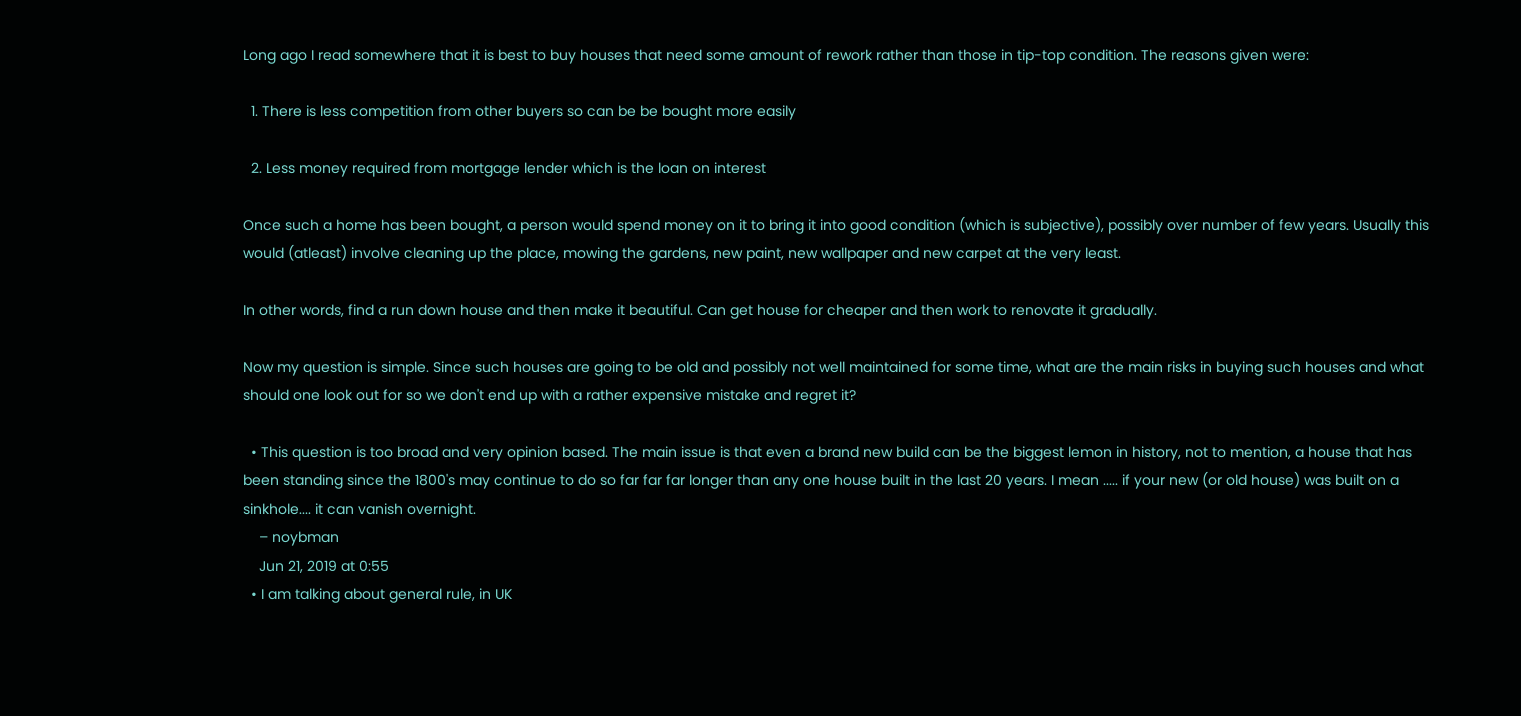Long ago I read somewhere that it is best to buy houses that need some amount of rework rather than those in tip-top condition. The reasons given were:

  1. There is less competition from other buyers so can be be bought more easily

  2. Less money required from mortgage lender which is the loan on interest

Once such a home has been bought, a person would spend money on it to bring it into good condition (which is subjective), possibly over number of few years. Usually this would (atleast) involve cleaning up the place, mowing the gardens, new paint, new wallpaper and new carpet at the very least.

In other words, find a run down house and then make it beautiful. Can get house for cheaper and then work to renovate it gradually.

Now my question is simple. Since such houses are going to be old and possibly not well maintained for some time, what are the main risks in buying such houses and what should one look out for so we don't end up with a rather expensive mistake and regret it?

  • This question is too broad and very opinion based. The main issue is that even a brand new build can be the biggest lemon in history, not to mention, a house that has been standing since the 1800's may continue to do so far far far longer than any one house built in the last 20 years. I mean ..... if your new (or old house) was built on a sinkhole.... it can vanish overnight.
    – noybman
    Jun 21, 2019 at 0:55
  • I am talking about general rule, in UK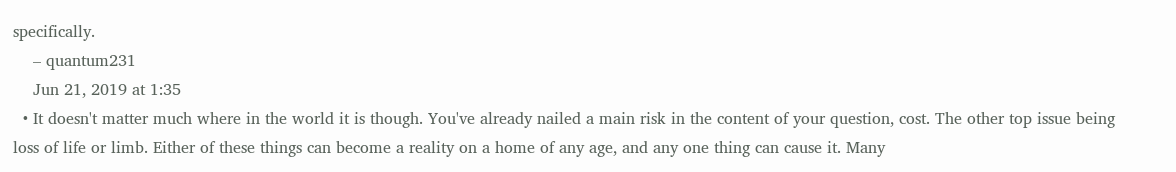specifically.
    – quantum231
    Jun 21, 2019 at 1:35
  • It doesn't matter much where in the world it is though. You've already nailed a main risk in the content of your question, cost. The other top issue being loss of life or limb. Either of these things can become a reality on a home of any age, and any one thing can cause it. Many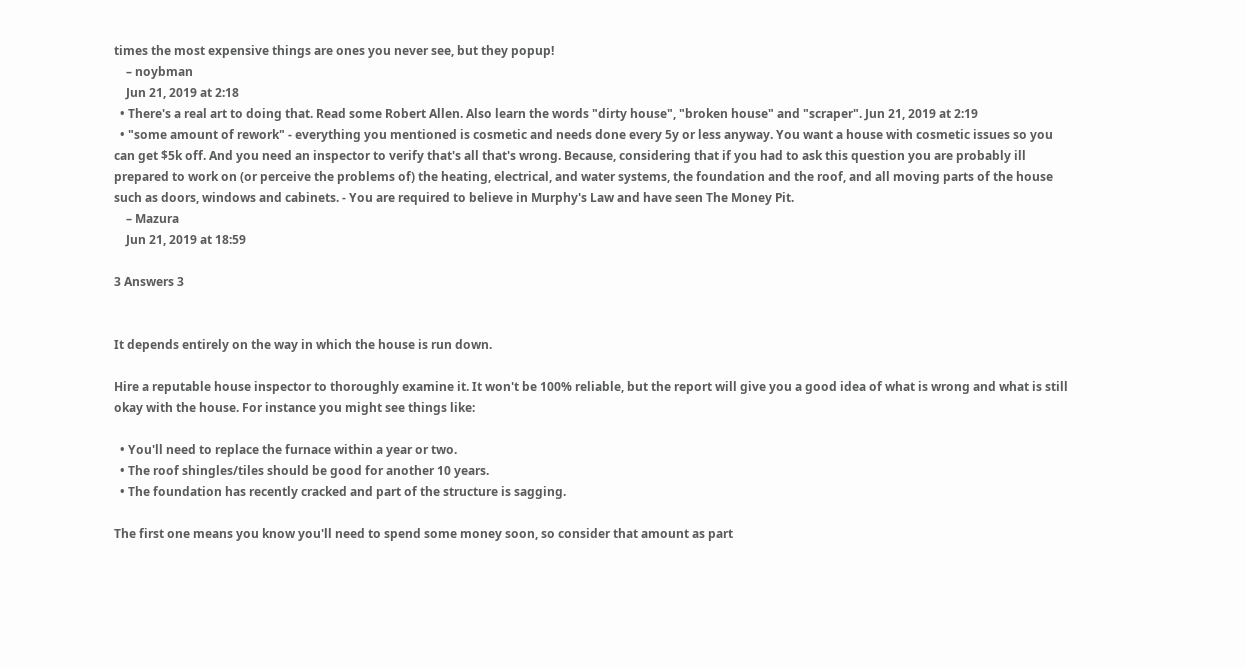times the most expensive things are ones you never see, but they popup!
    – noybman
    Jun 21, 2019 at 2:18
  • There's a real art to doing that. Read some Robert Allen. Also learn the words "dirty house", "broken house" and "scraper". Jun 21, 2019 at 2:19
  • "some amount of rework" - everything you mentioned is cosmetic and needs done every 5y or less anyway. You want a house with cosmetic issues so you can get $5k off. And you need an inspector to verify that's all that's wrong. Because, considering that if you had to ask this question you are probably ill prepared to work on (or perceive the problems of) the heating, electrical, and water systems, the foundation and the roof, and all moving parts of the house such as doors, windows and cabinets. - You are required to believe in Murphy's Law and have seen The Money Pit.
    – Mazura
    Jun 21, 2019 at 18:59

3 Answers 3


It depends entirely on the way in which the house is run down.

Hire a reputable house inspector to thoroughly examine it. It won't be 100% reliable, but the report will give you a good idea of what is wrong and what is still okay with the house. For instance you might see things like:

  • You'll need to replace the furnace within a year or two.
  • The roof shingles/tiles should be good for another 10 years.
  • The foundation has recently cracked and part of the structure is sagging.

The first one means you know you'll need to spend some money soon, so consider that amount as part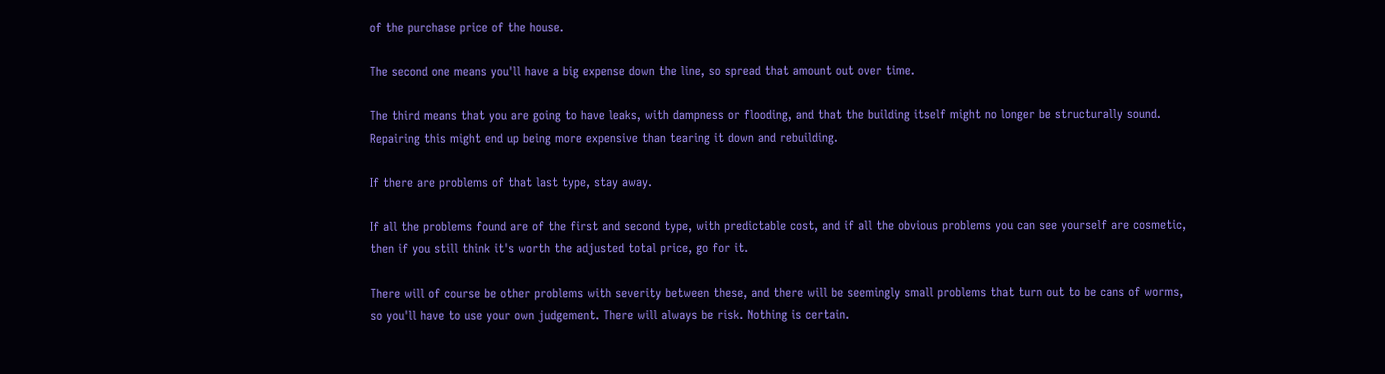of the purchase price of the house.

The second one means you'll have a big expense down the line, so spread that amount out over time.

The third means that you are going to have leaks, with dampness or flooding, and that the building itself might no longer be structurally sound. Repairing this might end up being more expensive than tearing it down and rebuilding.

If there are problems of that last type, stay away.

If all the problems found are of the first and second type, with predictable cost, and if all the obvious problems you can see yourself are cosmetic, then if you still think it's worth the adjusted total price, go for it.

There will of course be other problems with severity between these, and there will be seemingly small problems that turn out to be cans of worms, so you'll have to use your own judgement. There will always be risk. Nothing is certain.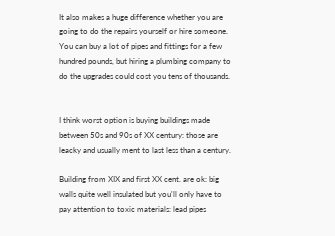It also makes a huge difference whether you are going to do the repairs yourself or hire someone. You can buy a lot of pipes and fittings for a few hundred pounds, but hiring a plumbing company to do the upgrades could cost you tens of thousands.


I think worst option is buying buildings made between 50s and 90s of XX century: those are leacky and usually ment to last less than a century.

Building from XIX and first XX cent. are ok: big walls quite well insulated but you'll only have to pay attention to toxic materials: lead pipes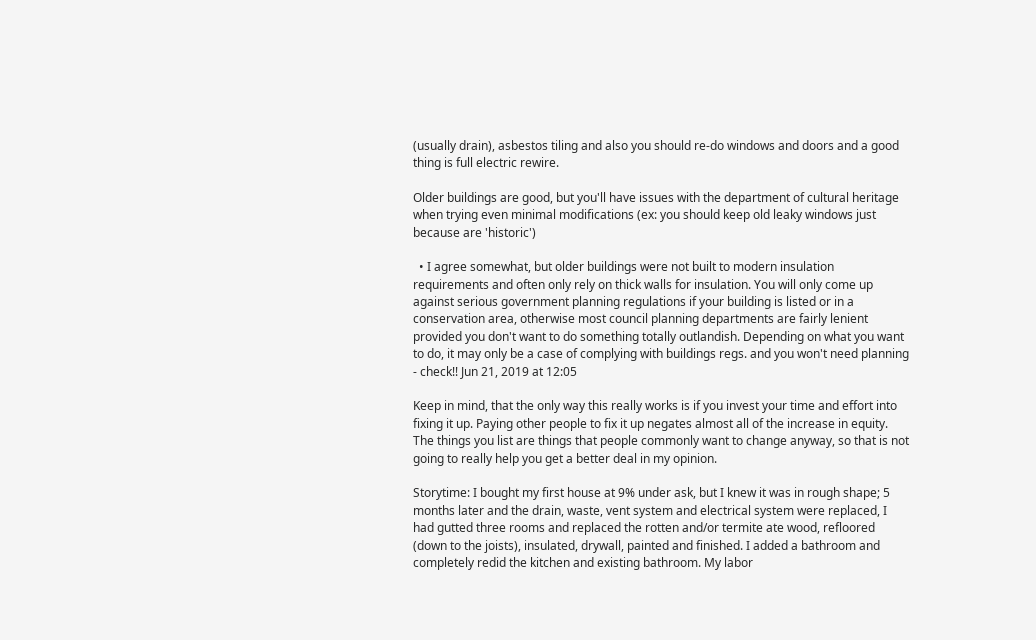(usually drain), asbestos tiling and also you should re-do windows and doors and a good thing is full electric rewire.

Older buildings are good, but you'll have issues with the department of cultural heritage when trying even minimal modifications (ex: you should keep old leaky windows just because are 'historic')

  • I agree somewhat, but older buildings were not built to modern insulation requirements and often only rely on thick walls for insulation. You will only come up against serious government planning regulations if your building is listed or in a conservation area, otherwise most council planning departments are fairly lenient provided you don't want to do something totally outlandish. Depending on what you want to do, it may only be a case of complying with buildings regs. and you won't need planning - check!! Jun 21, 2019 at 12:05

Keep in mind, that the only way this really works is if you invest your time and effort into fixing it up. Paying other people to fix it up negates almost all of the increase in equity. The things you list are things that people commonly want to change anyway, so that is not going to really help you get a better deal in my opinion.

Storytime: I bought my first house at 9% under ask, but I knew it was in rough shape; 5 months later and the drain, waste, vent system and electrical system were replaced, I had gutted three rooms and replaced the rotten and/or termite ate wood, refloored (down to the joists), insulated, drywall, painted and finished. I added a bathroom and completely redid the kitchen and existing bathroom. My labor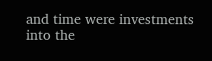and time were investments into the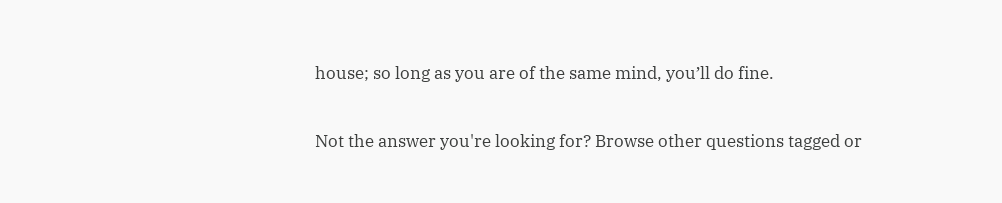house; so long as you are of the same mind, you’ll do fine.

Not the answer you're looking for? Browse other questions tagged or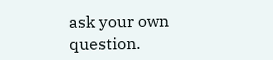ask your own question.